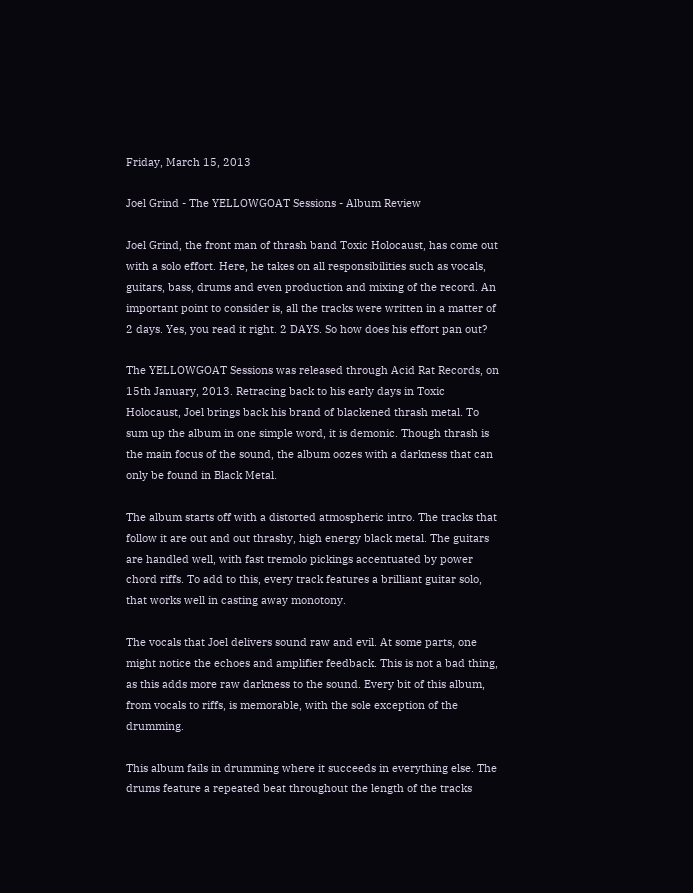Friday, March 15, 2013

Joel Grind - The YELLOWGOAT Sessions - Album Review

Joel Grind, the front man of thrash band Toxic Holocaust, has come out with a solo effort. Here, he takes on all responsibilities such as vocals, guitars, bass, drums and even production and mixing of the record. An important point to consider is, all the tracks were written in a matter of 2 days. Yes, you read it right. 2 DAYS. So how does his effort pan out?

The YELLOWGOAT Sessions was released through Acid Rat Records, on 15th January, 2013. Retracing back to his early days in Toxic Holocaust, Joel brings back his brand of blackened thrash metal. To sum up the album in one simple word, it is demonic. Though thrash is the main focus of the sound, the album oozes with a darkness that can only be found in Black Metal.

The album starts off with a distorted atmospheric intro. The tracks that follow it are out and out thrashy, high energy black metal. The guitars are handled well, with fast tremolo pickings accentuated by power chord riffs. To add to this, every track features a brilliant guitar solo, that works well in casting away monotony.

The vocals that Joel delivers sound raw and evil. At some parts, one might notice the echoes and amplifier feedback. This is not a bad thing, as this adds more raw darkness to the sound. Every bit of this album, from vocals to riffs, is memorable, with the sole exception of the drumming.

This album fails in drumming where it succeeds in everything else. The drums feature a repeated beat throughout the length of the tracks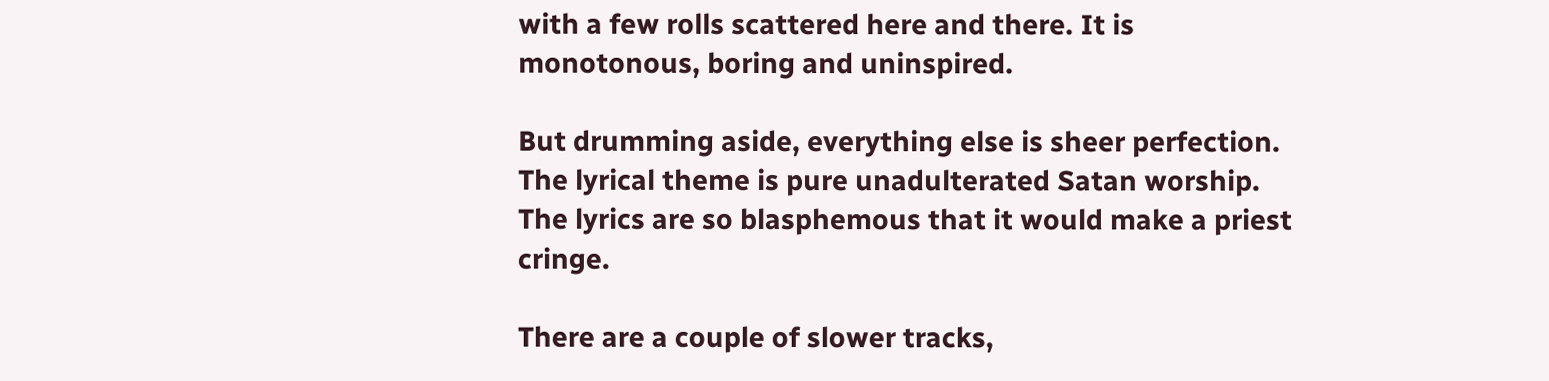with a few rolls scattered here and there. It is monotonous, boring and uninspired.

But drumming aside, everything else is sheer perfection. The lyrical theme is pure unadulterated Satan worship.  The lyrics are so blasphemous that it would make a priest cringe.

There are a couple of slower tracks,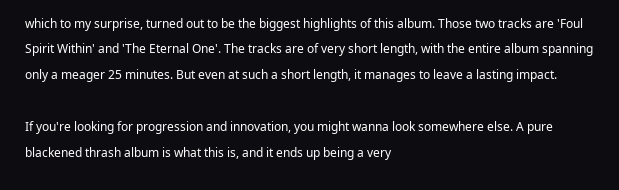which to my surprise, turned out to be the biggest highlights of this album. Those two tracks are 'Foul Spirit Within' and 'The Eternal One'. The tracks are of very short length, with the entire album spanning only a meager 25 minutes. But even at such a short length, it manages to leave a lasting impact.

If you're looking for progression and innovation, you might wanna look somewhere else. A pure blackened thrash album is what this is, and it ends up being a very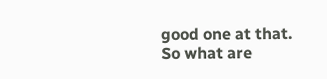good one at that. So what are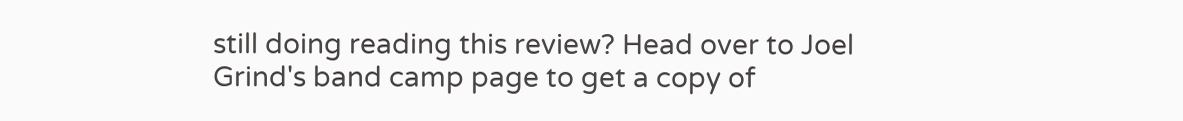still doing reading this review? Head over to Joel Grind's band camp page to get a copy of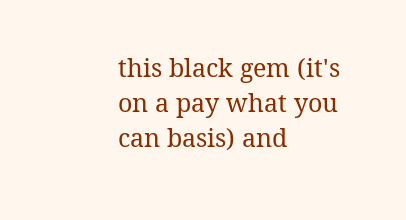this black gem (it's on a pay what you can basis) and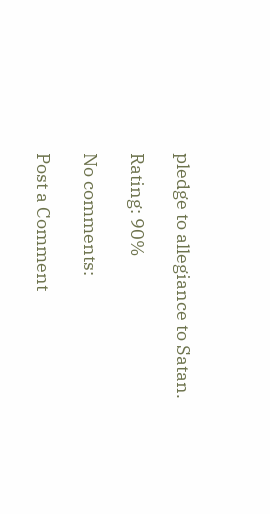pledge to allegiance to Satan.

Rating: 90%

No comments:

Post a Comment